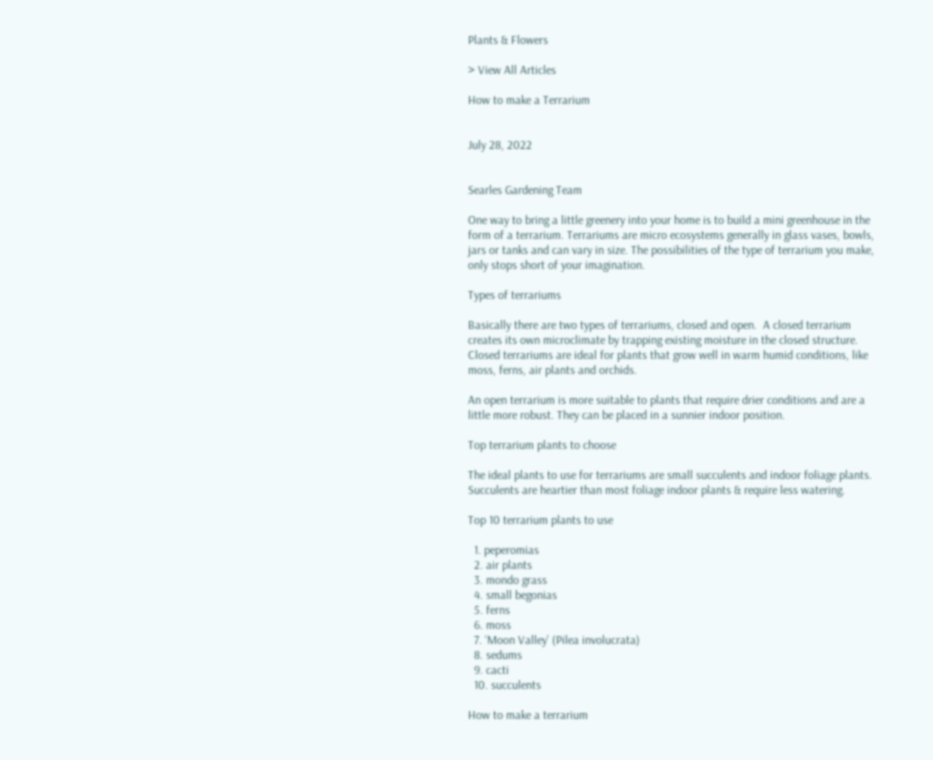Plants & Flowers

> View All Articles

How to make a Terrarium


July 28, 2022


Searles Gardening Team

One way to bring a little greenery into your home is to build a mini greenhouse in the form of a terrarium. Terrariums are micro ecosystems generally in glass vases, bowls, jars or tanks and can vary in size. The possibilities of the type of terrarium you make, only stops short of your imagination.

Types of terrariums

Basically there are two types of terrariums, closed and open.  A closed terrarium creates its own microclimate by trapping existing moisture in the closed structure. Closed terrariums are ideal for plants that grow well in warm humid conditions, like moss, ferns, air plants and orchids.

An open terrarium is more suitable to plants that require drier conditions and are a little more robust. They can be placed in a sunnier indoor position.

Top terrarium plants to choose

The ideal plants to use for terrariums are small succulents and indoor foliage plants. Succulents are heartier than most foliage indoor plants & require less watering.

Top 10 terrarium plants to use

  1. peperomias
  2. air plants
  3. mondo grass
  4. small begonias
  5. ferns
  6. moss
  7. ‘Moon Valley’ (Pilea involucrata)
  8. sedums
  9. cacti
  10. succulents

How to make a terrarium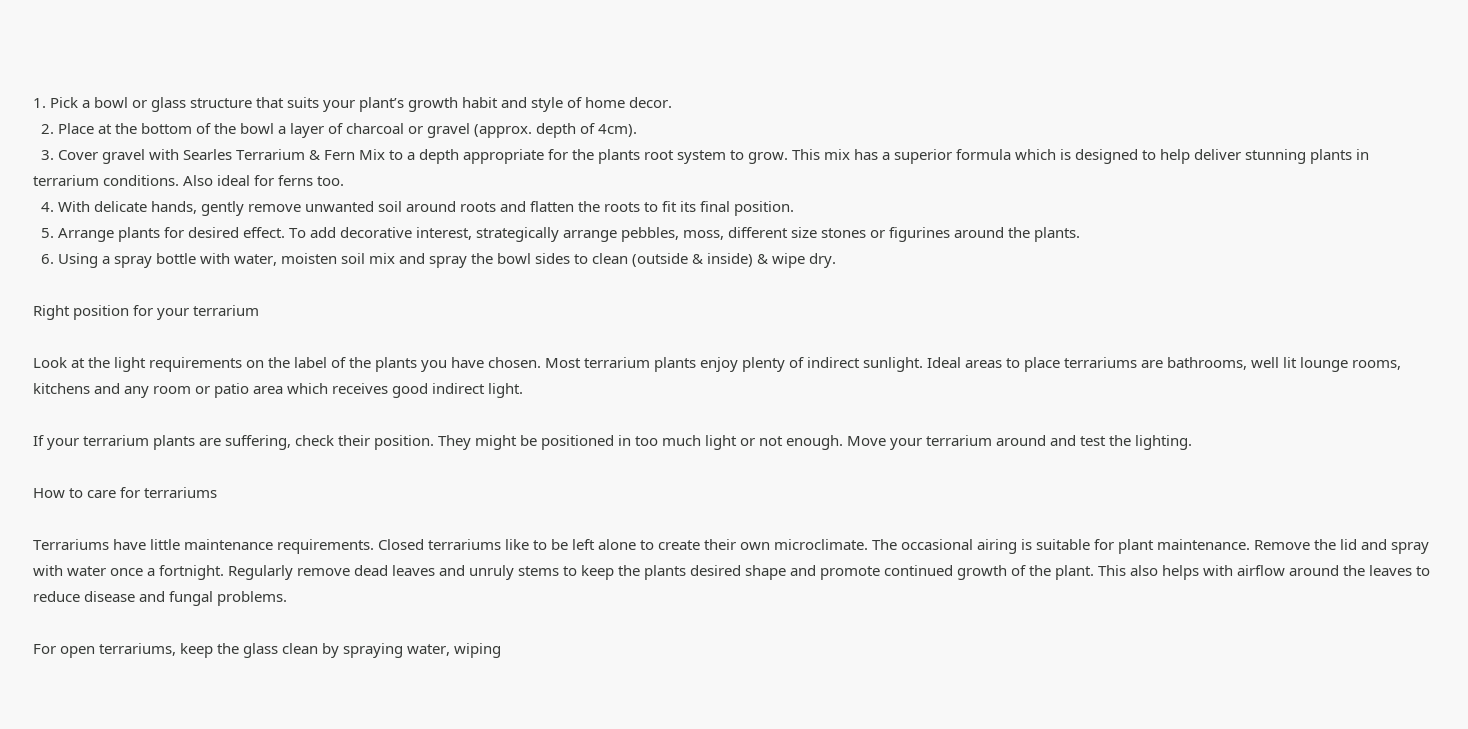1. Pick a bowl or glass structure that suits your plant’s growth habit and style of home decor.
  2. Place at the bottom of the bowl a layer of charcoal or gravel (approx. depth of 4cm).
  3. Cover gravel with Searles Terrarium & Fern Mix to a depth appropriate for the plants root system to grow. This mix has a superior formula which is designed to help deliver stunning plants in terrarium conditions. Also ideal for ferns too.
  4. With delicate hands, gently remove unwanted soil around roots and flatten the roots to fit its final position.
  5. Arrange plants for desired effect. To add decorative interest, strategically arrange pebbles, moss, different size stones or figurines around the plants.
  6. Using a spray bottle with water, moisten soil mix and spray the bowl sides to clean (outside & inside) & wipe dry.

Right position for your terrarium

Look at the light requirements on the label of the plants you have chosen. Most terrarium plants enjoy plenty of indirect sunlight. Ideal areas to place terrariums are bathrooms, well lit lounge rooms, kitchens and any room or patio area which receives good indirect light.

If your terrarium plants are suffering, check their position. They might be positioned in too much light or not enough. Move your terrarium around and test the lighting.

How to care for terrariums

Terrariums have little maintenance requirements. Closed terrariums like to be left alone to create their own microclimate. The occasional airing is suitable for plant maintenance. Remove the lid and spray with water once a fortnight. Regularly remove dead leaves and unruly stems to keep the plants desired shape and promote continued growth of the plant. This also helps with airflow around the leaves to reduce disease and fungal problems.

For open terrariums, keep the glass clean by spraying water, wiping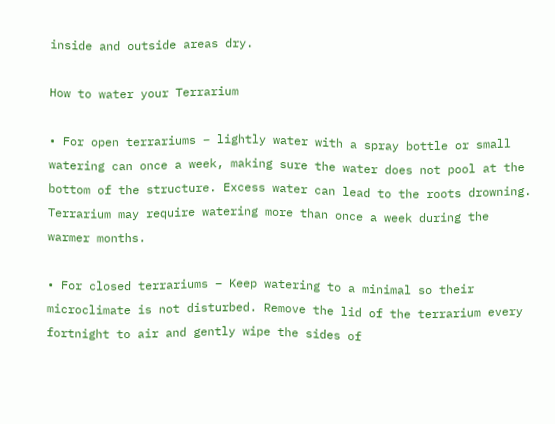inside and outside areas dry.

How to water your Terrarium

• For open terrariums – lightly water with a spray bottle or small watering can once a week, making sure the water does not pool at the bottom of the structure. Excess water can lead to the roots drowning. Terrarium may require watering more than once a week during the warmer months.

• For closed terrariums – Keep watering to a minimal so their microclimate is not disturbed. Remove the lid of the terrarium every fortnight to air and gently wipe the sides of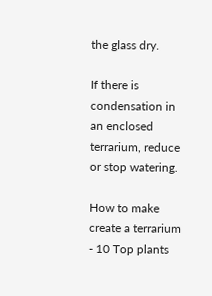the glass dry.

If there is condensation in an enclosed terrarium, reduce or stop watering.

How to make create a terrarium - 10 Top plants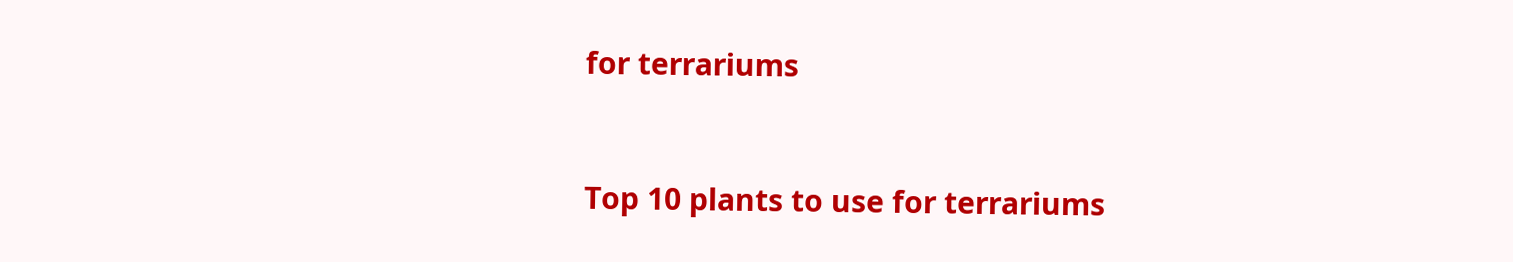for terrariums


Top 10 plants to use for terrariums